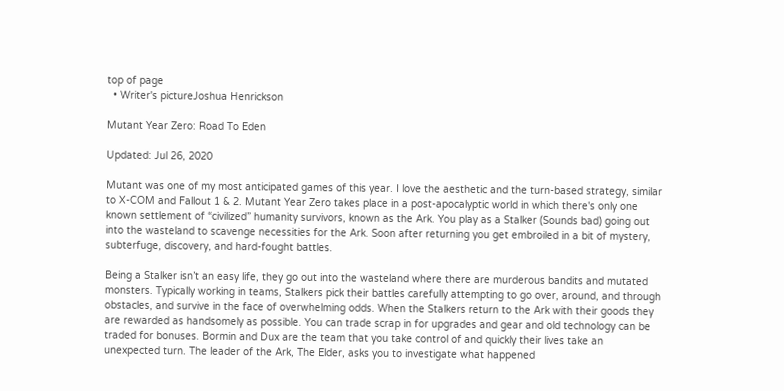top of page
  • Writer's pictureJoshua Henrickson

Mutant Year Zero: Road To Eden

Updated: Jul 26, 2020

Mutant was one of my most anticipated games of this year. I love the aesthetic and the turn-based strategy, similar to X-COM and Fallout 1 & 2. Mutant Year Zero takes place in a post-apocalyptic world in which there's only one known settlement of “civilized” humanity survivors, known as the Ark. You play as a Stalker (Sounds bad) going out into the wasteland to scavenge necessities for the Ark. Soon after returning you get embroiled in a bit of mystery, subterfuge, discovery, and hard-fought battles.

Being a Stalker isn’t an easy life, they go out into the wasteland where there are murderous bandits and mutated monsters. Typically working in teams, Stalkers pick their battles carefully attempting to go over, around, and through obstacles, and survive in the face of overwhelming odds. When the Stalkers return to the Ark with their goods they are rewarded as handsomely as possible. You can trade scrap in for upgrades and gear and old technology can be traded for bonuses. Bormin and Dux are the team that you take control of and quickly their lives take an unexpected turn. The leader of the Ark, The Elder, asks you to investigate what happened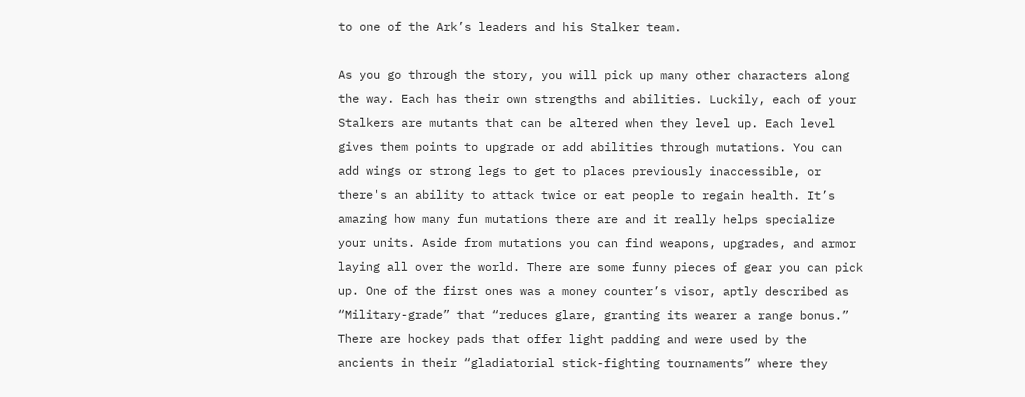to one of the Ark’s leaders and his Stalker team.

As you go through the story, you will pick up many other characters along the way. Each has their own strengths and abilities. Luckily, each of your Stalkers are mutants that can be altered when they level up. Each level gives them points to upgrade or add abilities through mutations. You can add wings or strong legs to get to places previously inaccessible, or there's an ability to attack twice or eat people to regain health. It’s amazing how many fun mutations there are and it really helps specialize your units. Aside from mutations you can find weapons, upgrades, and armor laying all over the world. There are some funny pieces of gear you can pick up. One of the first ones was a money counter’s visor, aptly described as “Military-grade” that “reduces glare, granting its wearer a range bonus.” There are hockey pads that offer light padding and were used by the ancients in their “gladiatorial stick-fighting tournaments” where they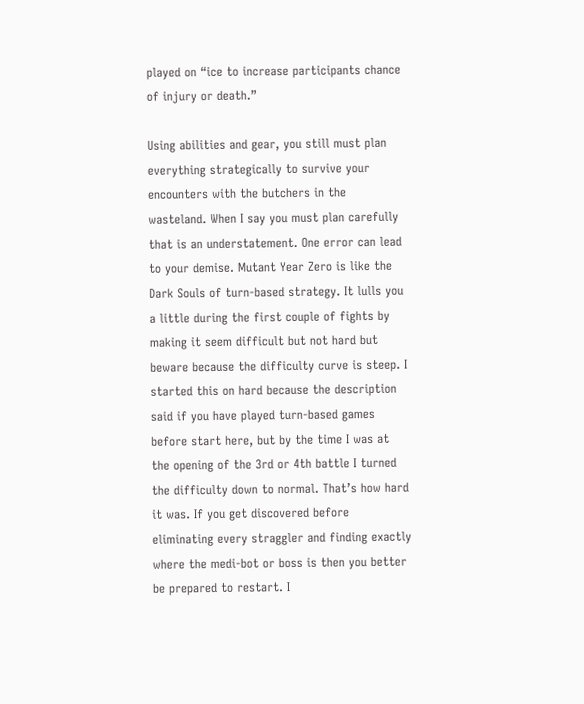played on “ice to increase participants chance of injury or death.”

Using abilities and gear, you still must plan everything strategically to survive your encounters with the butchers in the wasteland. When I say you must plan carefully that is an understatement. One error can lead to your demise. Mutant Year Zero is like the Dark Souls of turn-based strategy. It lulls you a little during the first couple of fights by making it seem difficult but not hard but beware because the difficulty curve is steep. I started this on hard because the description said if you have played turn-based games before start here, but by the time I was at the opening of the 3rd or 4th battle I turned the difficulty down to normal. That’s how hard it was. If you get discovered before eliminating every straggler and finding exactly where the medi-bot or boss is then you better be prepared to restart. I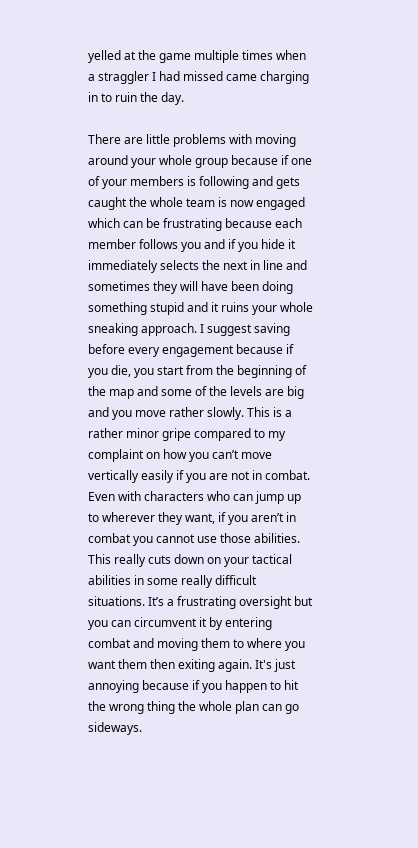yelled at the game multiple times when a straggler I had missed came charging in to ruin the day.

There are little problems with moving around your whole group because if one of your members is following and gets caught the whole team is now engaged which can be frustrating because each member follows you and if you hide it immediately selects the next in line and sometimes they will have been doing something stupid and it ruins your whole sneaking approach. I suggest saving before every engagement because if you die, you start from the beginning of the map and some of the levels are big and you move rather slowly. This is a rather minor gripe compared to my complaint on how you can’t move vertically easily if you are not in combat. Even with characters who can jump up to wherever they want, if you aren’t in combat you cannot use those abilities. This really cuts down on your tactical abilities in some really difficult situations. It’s a frustrating oversight but you can circumvent it by entering combat and moving them to where you want them then exiting again. It's just annoying because if you happen to hit the wrong thing the whole plan can go sideways.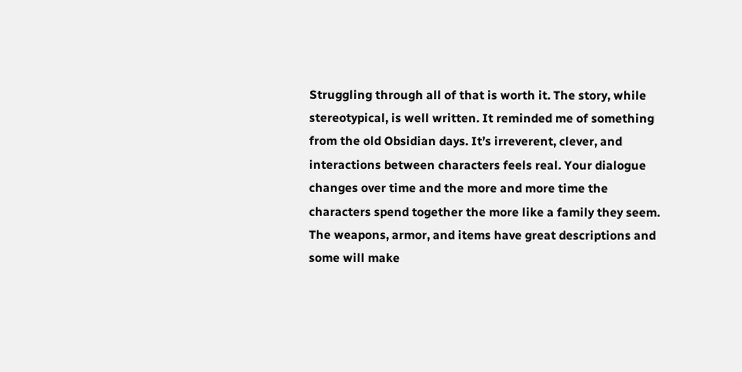Struggling through all of that is worth it. The story, while stereotypical, is well written. It reminded me of something from the old Obsidian days. It’s irreverent, clever, and interactions between characters feels real. Your dialogue changes over time and the more and more time the characters spend together the more like a family they seem. The weapons, armor, and items have great descriptions and some will make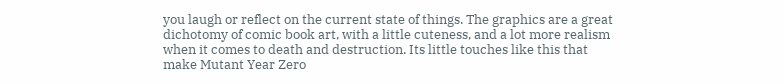you laugh or reflect on the current state of things. The graphics are a great dichotomy of comic book art, with a little cuteness, and a lot more realism when it comes to death and destruction. Its little touches like this that make Mutant Year Zero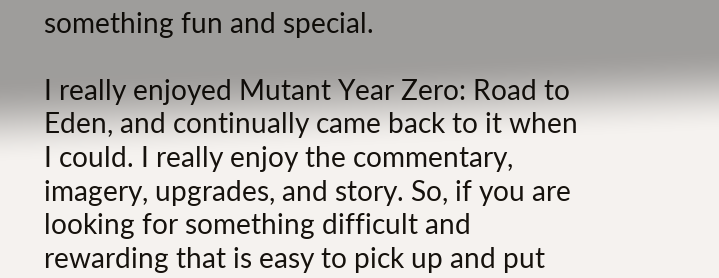something fun and special.

I really enjoyed Mutant Year Zero: Road to Eden, and continually came back to it when I could. I really enjoy the commentary, imagery, upgrades, and story. So, if you are looking for something difficult and rewarding that is easy to pick up and put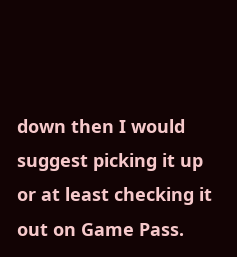down then I would suggest picking it up or at least checking it out on Game Pass.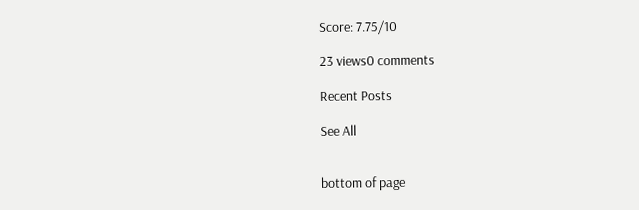Score: 7.75/10

23 views0 comments

Recent Posts

See All


bottom of page